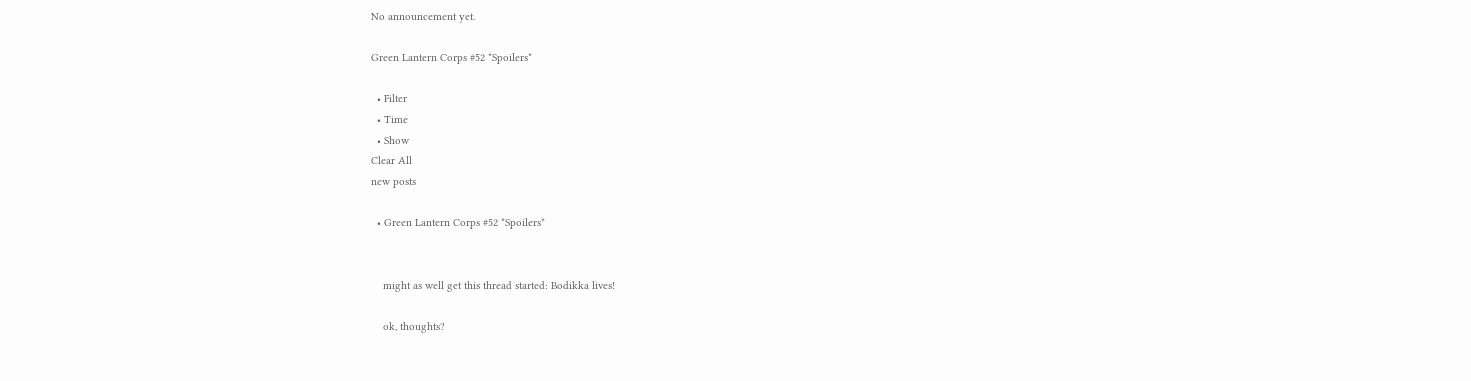No announcement yet.

Green Lantern Corps #52 *Spoilers*

  • Filter
  • Time
  • Show
Clear All
new posts

  • Green Lantern Corps #52 *Spoilers*


    might as well get this thread started: Bodikka lives!

    ok, thoughts?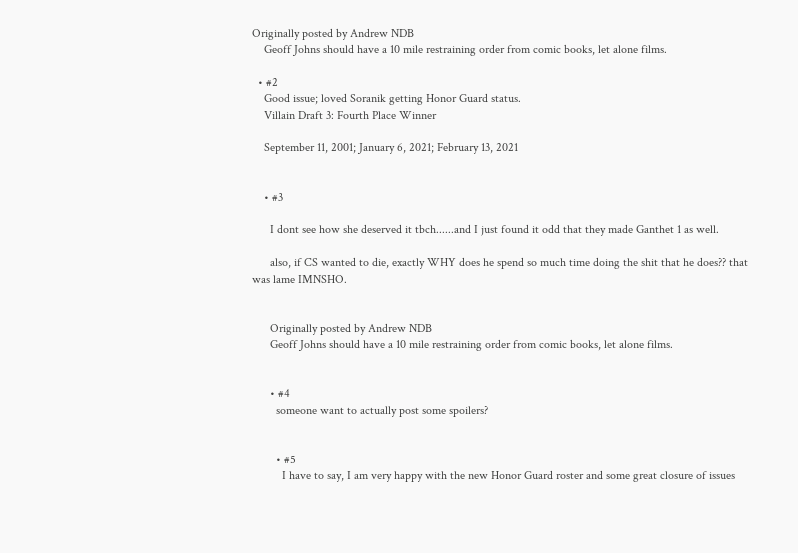Originally posted by Andrew NDB
    Geoff Johns should have a 10 mile restraining order from comic books, let alone films.

  • #2
    Good issue; loved Soranik getting Honor Guard status.
    Villain Draft 3: Fourth Place Winner

    September 11, 2001; January 6, 2021; February 13, 2021


    • #3

      I dont see how she deserved it tbch......and I just found it odd that they made Ganthet 1 as well.

      also, if CS wanted to die, exactly WHY does he spend so much time doing the shit that he does?? that was lame IMNSHO.


      Originally posted by Andrew NDB
      Geoff Johns should have a 10 mile restraining order from comic books, let alone films.


      • #4
        someone want to actually post some spoilers?


        • #5
          I have to say, I am very happy with the new Honor Guard roster and some great closure of issues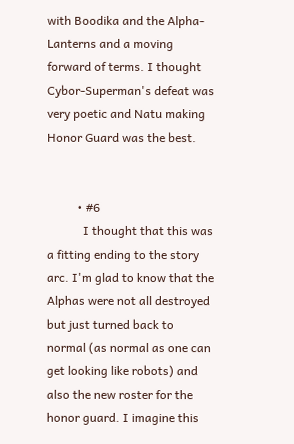with Boodika and the Alpha-Lanterns and a moving forward of terms. I thought Cybor-Superman's defeat was very poetic and Natu making Honor Guard was the best.


          • #6
            I thought that this was a fitting ending to the story arc. I'm glad to know that the Alphas were not all destroyed but just turned back to normal (as normal as one can get looking like robots) and also the new roster for the honor guard. I imagine this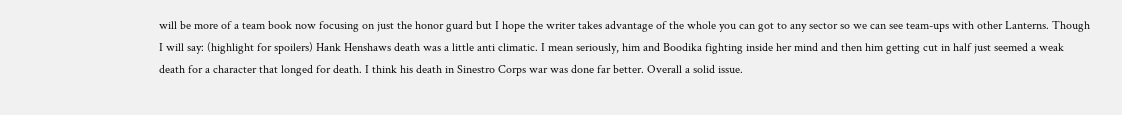will be more of a team book now focusing on just the honor guard but I hope the writer takes advantage of the whole you can got to any sector so we can see team-ups with other Lanterns. Though I will say: (highlight for spoilers) Hank Henshaws death was a little anti climatic. I mean seriously, him and Boodika fighting inside her mind and then him getting cut in half just seemed a weak death for a character that longed for death. I think his death in Sinestro Corps war was done far better. Overall a solid issue.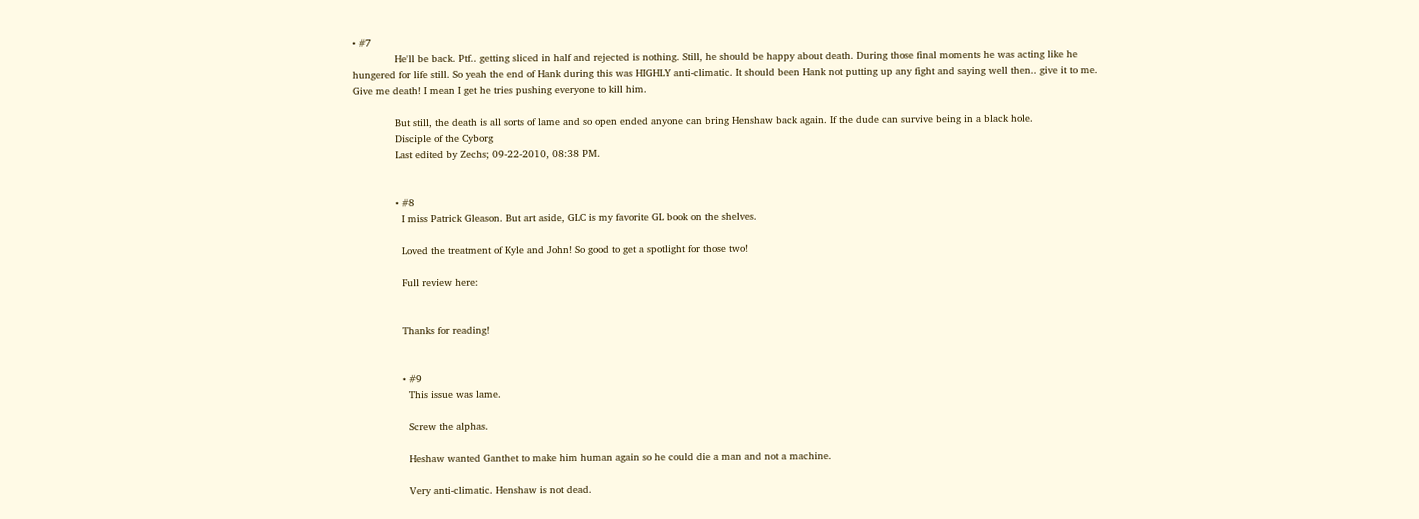• #7
              He'll be back. Ptf.. getting sliced in half and rejected is nothing. Still, he should be happy about death. During those final moments he was acting like he hungered for life still. So yeah the end of Hank during this was HIGHLY anti-climatic. It should been Hank not putting up any fight and saying well then.. give it to me. Give me death! I mean I get he tries pushing everyone to kill him.

              But still, the death is all sorts of lame and so open ended anyone can bring Henshaw back again. If the dude can survive being in a black hole.
              Disciple of the Cyborg
              Last edited by Zechs; 09-22-2010, 08:38 PM.


              • #8
                I miss Patrick Gleason. But art aside, GLC is my favorite GL book on the shelves.

                Loved the treatment of Kyle and John! So good to get a spotlight for those two!

                Full review here:


                Thanks for reading!


                • #9
                  This issue was lame.

                  Screw the alphas.

                  Heshaw wanted Ganthet to make him human again so he could die a man and not a machine.

                  Very anti-climatic. Henshaw is not dead.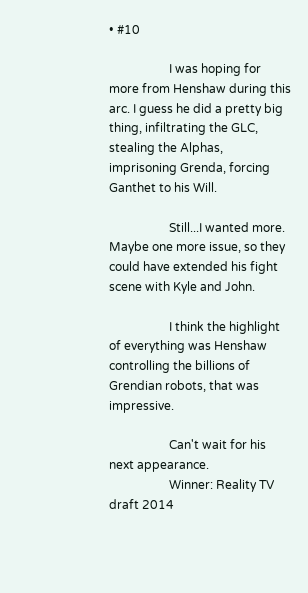• #10

                    I was hoping for more from Henshaw during this arc. I guess he did a pretty big thing, infiltrating the GLC, stealing the Alphas, imprisoning Grenda, forcing Ganthet to his Will.

                    Still...I wanted more. Maybe one more issue, so they could have extended his fight scene with Kyle and John.

                    I think the highlight of everything was Henshaw controlling the billions of Grendian robots, that was impressive.

                    Can't wait for his next appearance.
                    Winner: Reality TV draft 2014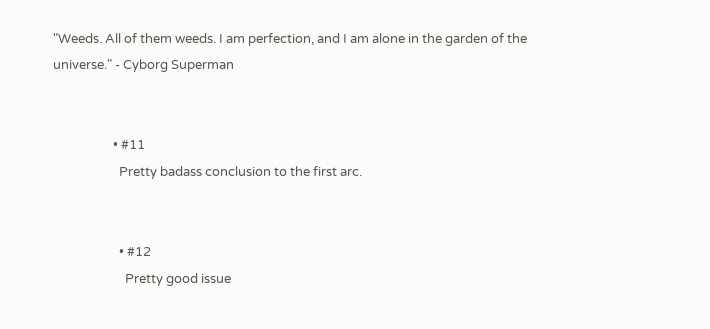"Weeds. All of them weeds. I am perfection, and I am alone in the garden of the universe." - Cyborg Superman


                    • #11
                      Pretty badass conclusion to the first arc.


                      • #12
                        Pretty good issue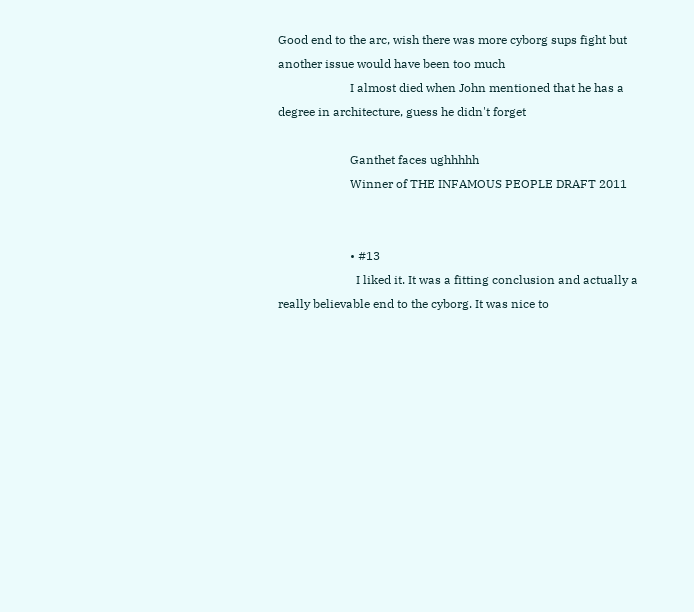Good end to the arc, wish there was more cyborg sups fight but another issue would have been too much
                        I almost died when John mentioned that he has a degree in architecture, guess he didn't forget

                        Ganthet faces ughhhhh
                        Winner of THE INFAMOUS PEOPLE DRAFT 2011


                        • #13
                          I liked it. It was a fitting conclusion and actually a really believable end to the cyborg. It was nice to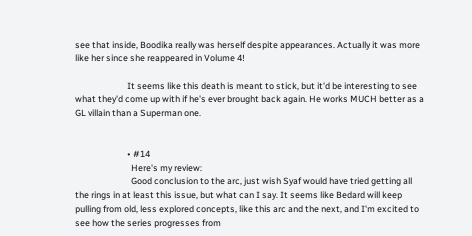see that inside, Boodika really was herself despite appearances. Actually it was more like her since she reappeared in Volume 4!

                          It seems like this death is meant to stick, but it'd be interesting to see what they'd come up with if he's ever brought back again. He works MUCH better as a GL villain than a Superman one.


                          • #14
                            Here's my review:
                            Good conclusion to the arc, just wish Syaf would have tried getting all the rings in at least this issue, but what can I say. It seems like Bedard will keep pulling from old, less explored concepts, like this arc and the next, and I'm excited to see how the series progresses from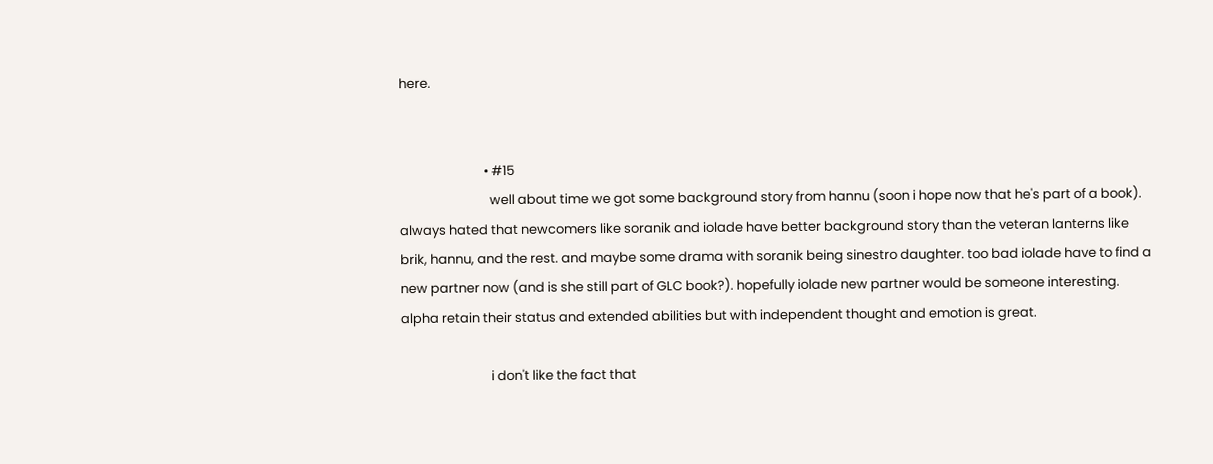here.


                            • #15
                              well about time we got some background story from hannu (soon i hope now that he's part of a book). always hated that newcomers like soranik and iolade have better background story than the veteran lanterns like brik, hannu, and the rest. and maybe some drama with soranik being sinestro daughter. too bad iolade have to find a new partner now (and is she still part of GLC book?). hopefully iolade new partner would be someone interesting. alpha retain their status and extended abilities but with independent thought and emotion is great.

                              i don't like the fact that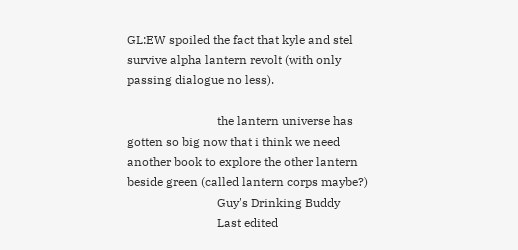GL:EW spoiled the fact that kyle and stel survive alpha lantern revolt (with only passing dialogue no less).

                              the lantern universe has gotten so big now that i think we need another book to explore the other lantern beside green (called lantern corps maybe?)
                              Guy's Drinking Buddy
                              Last edited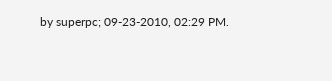by superpc; 09-23-2010, 02:29 PM.